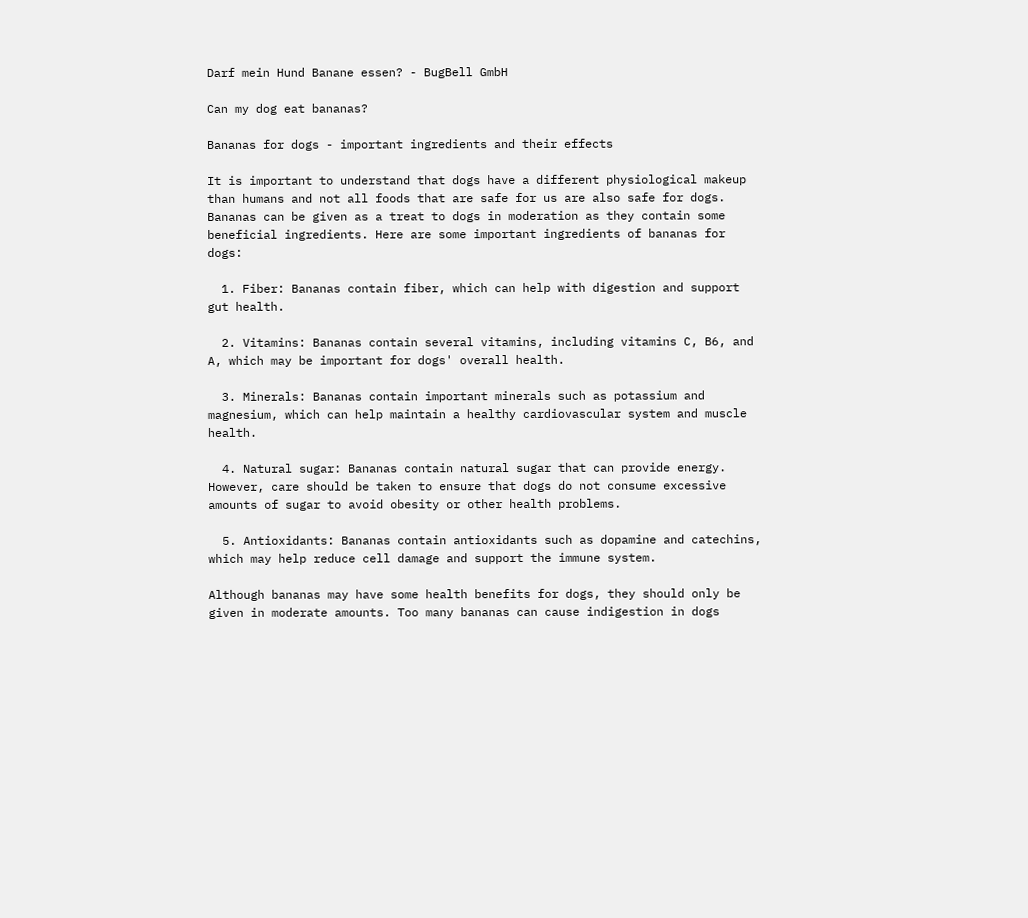Darf mein Hund Banane essen? - BugBell GmbH

Can my dog eat bananas?

Bananas for dogs - important ingredients and their effects

It is important to understand that dogs have a different physiological makeup than humans and not all foods that are safe for us are also safe for dogs. Bananas can be given as a treat to dogs in moderation as they contain some beneficial ingredients. Here are some important ingredients of bananas for dogs:

  1. Fiber: Bananas contain fiber, which can help with digestion and support gut health.

  2. Vitamins: Bananas contain several vitamins, including vitamins C, B6, and A, which may be important for dogs' overall health.

  3. Minerals: Bananas contain important minerals such as potassium and magnesium, which can help maintain a healthy cardiovascular system and muscle health.

  4. Natural sugar: Bananas contain natural sugar that can provide energy. However, care should be taken to ensure that dogs do not consume excessive amounts of sugar to avoid obesity or other health problems.

  5. Antioxidants: Bananas contain antioxidants such as dopamine and catechins, which may help reduce cell damage and support the immune system.

Although bananas may have some health benefits for dogs, they should only be given in moderate amounts. Too many bananas can cause indigestion in dogs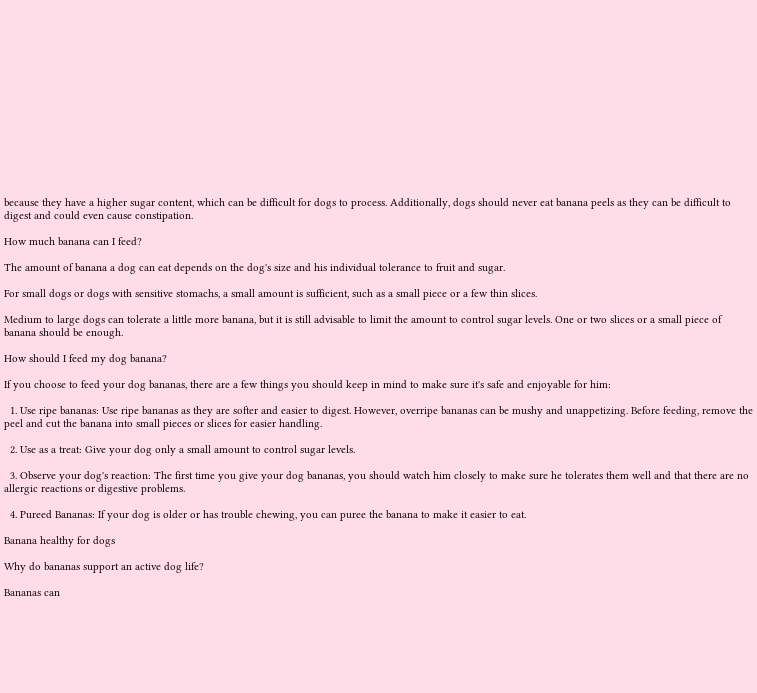because they have a higher sugar content, which can be difficult for dogs to process. Additionally, dogs should never eat banana peels as they can be difficult to digest and could even cause constipation.

How much banana can I feed?

The amount of banana a dog can eat depends on the dog's size and his individual tolerance to fruit and sugar.

For small dogs or dogs with sensitive stomachs, a small amount is sufficient, such as a small piece or a few thin slices.

Medium to large dogs can tolerate a little more banana, but it is still advisable to limit the amount to control sugar levels. One or two slices or a small piece of banana should be enough.

How should I feed my dog banana?

If you choose to feed your dog bananas, there are a few things you should keep in mind to make sure it's safe and enjoyable for him:

  1. Use ripe bananas: Use ripe bananas as they are softer and easier to digest. However, overripe bananas can be mushy and unappetizing. Before feeding, remove the peel and cut the banana into small pieces or slices for easier handling.

  2. Use as a treat: Give your dog only a small amount to control sugar levels.

  3. Observe your dog's reaction: The first time you give your dog bananas, you should watch him closely to make sure he tolerates them well and that there are no allergic reactions or digestive problems.

  4. Pureed Bananas: If your dog is older or has trouble chewing, you can puree the banana to make it easier to eat.

Banana healthy for dogs

Why do bananas support an active dog life?

Bananas can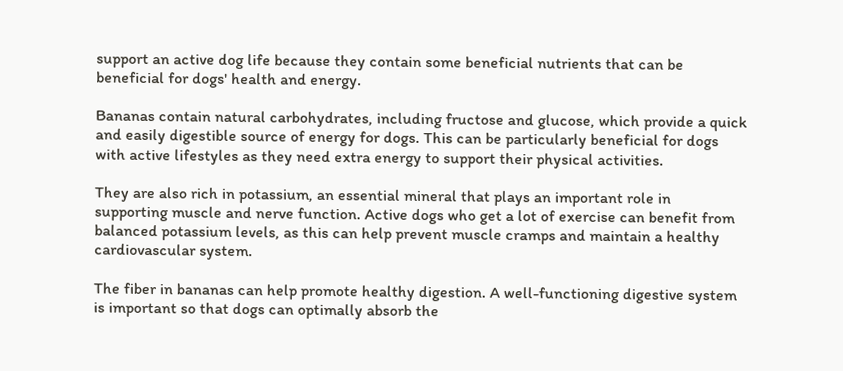support an active dog life because they contain some beneficial nutrients that can be beneficial for dogs' health and energy.

Bananas contain natural carbohydrates, including fructose and glucose, which provide a quick and easily digestible source of energy for dogs. This can be particularly beneficial for dogs with active lifestyles as they need extra energy to support their physical activities.

They are also rich in potassium, an essential mineral that plays an important role in supporting muscle and nerve function. Active dogs who get a lot of exercise can benefit from balanced potassium levels, as this can help prevent muscle cramps and maintain a healthy cardiovascular system.

The fiber in bananas can help promote healthy digestion. A well-functioning digestive system is important so that dogs can optimally absorb the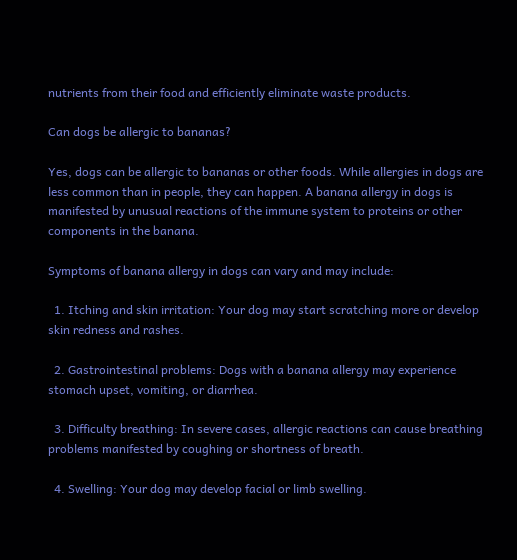nutrients from their food and efficiently eliminate waste products.

Can dogs be allergic to bananas?

Yes, dogs can be allergic to bananas or other foods. While allergies in dogs are less common than in people, they can happen. A banana allergy in dogs is manifested by unusual reactions of the immune system to proteins or other components in the banana.

Symptoms of banana allergy in dogs can vary and may include:

  1. Itching and skin irritation: Your dog may start scratching more or develop skin redness and rashes.

  2. Gastrointestinal problems: Dogs with a banana allergy may experience stomach upset, vomiting, or diarrhea.

  3. Difficulty breathing: In severe cases, allergic reactions can cause breathing problems manifested by coughing or shortness of breath.

  4. Swelling: Your dog may develop facial or limb swelling.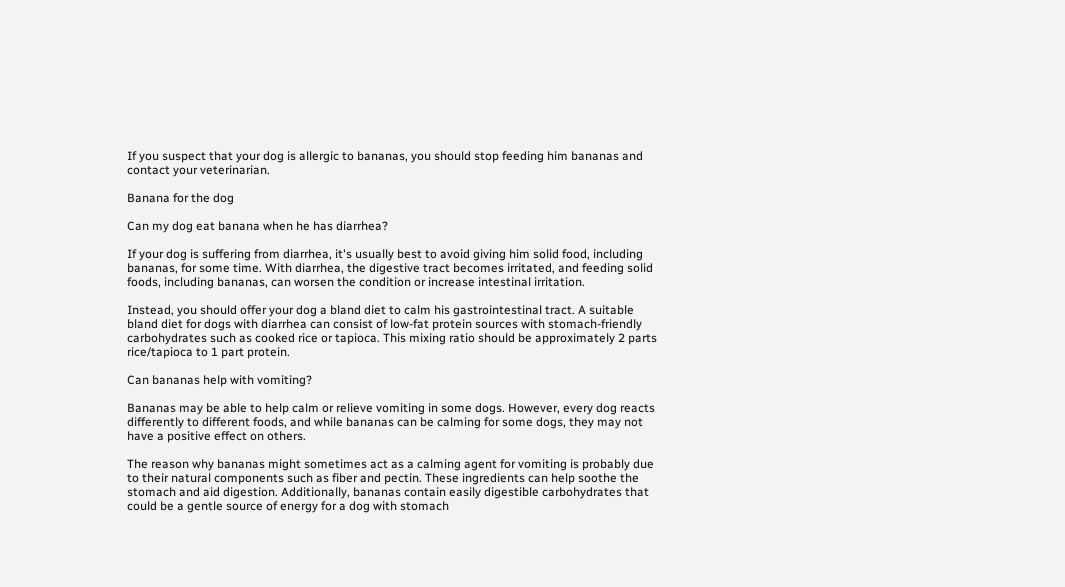If you suspect that your dog is allergic to bananas, you should stop feeding him bananas and contact your veterinarian.

Banana for the dog

Can my dog eat banana when he has diarrhea?

If your dog is suffering from diarrhea, it's usually best to avoid giving him solid food, including bananas, for some time. With diarrhea, the digestive tract becomes irritated, and feeding solid foods, including bananas, can worsen the condition or increase intestinal irritation.

Instead, you should offer your dog a bland diet to calm his gastrointestinal tract. A suitable bland diet for dogs with diarrhea can consist of low-fat protein sources with stomach-friendly carbohydrates such as cooked rice or tapioca. This mixing ratio should be approximately 2 parts rice/tapioca to 1 part protein.

Can bananas help with vomiting?

Bananas may be able to help calm or relieve vomiting in some dogs. However, every dog reacts differently to different foods, and while bananas can be calming for some dogs, they may not have a positive effect on others.

The reason why bananas might sometimes act as a calming agent for vomiting is probably due to their natural components such as fiber and pectin. These ingredients can help soothe the stomach and aid digestion. Additionally, bananas contain easily digestible carbohydrates that could be a gentle source of energy for a dog with stomach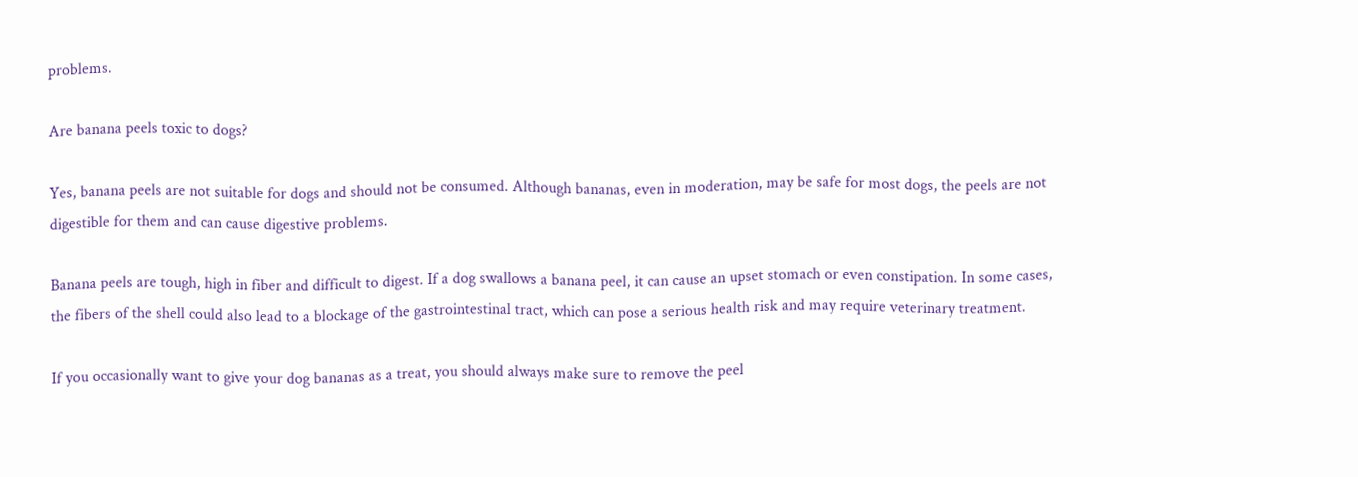problems.

Are banana peels toxic to dogs?

Yes, banana peels are not suitable for dogs and should not be consumed. Although bananas, even in moderation, may be safe for most dogs, the peels are not digestible for them and can cause digestive problems.

Banana peels are tough, high in fiber and difficult to digest. If a dog swallows a banana peel, it can cause an upset stomach or even constipation. In some cases, the fibers of the shell could also lead to a blockage of the gastrointestinal tract, which can pose a serious health risk and may require veterinary treatment.

If you occasionally want to give your dog bananas as a treat, you should always make sure to remove the peel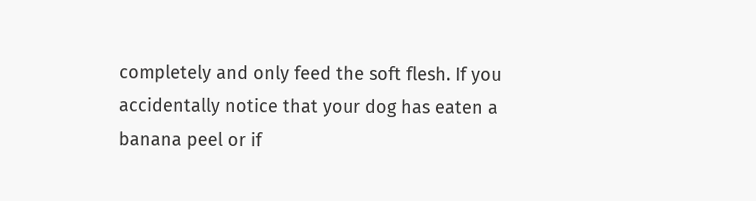completely and only feed the soft flesh. If you accidentally notice that your dog has eaten a banana peel or if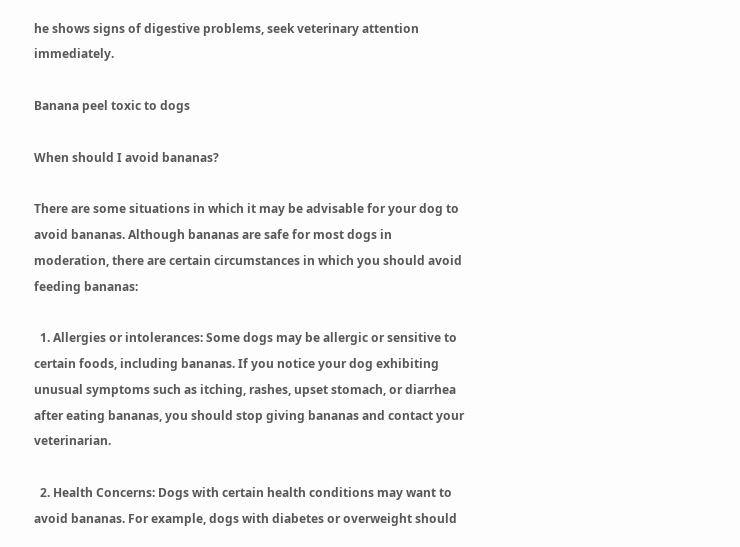he shows signs of digestive problems, seek veterinary attention immediately.

Banana peel toxic to dogs

When should I avoid bananas?

There are some situations in which it may be advisable for your dog to avoid bananas. Although bananas are safe for most dogs in moderation, there are certain circumstances in which you should avoid feeding bananas:

  1. Allergies or intolerances: Some dogs may be allergic or sensitive to certain foods, including bananas. If you notice your dog exhibiting unusual symptoms such as itching, rashes, upset stomach, or diarrhea after eating bananas, you should stop giving bananas and contact your veterinarian.

  2. Health Concerns: Dogs with certain health conditions may want to avoid bananas. For example, dogs with diabetes or overweight should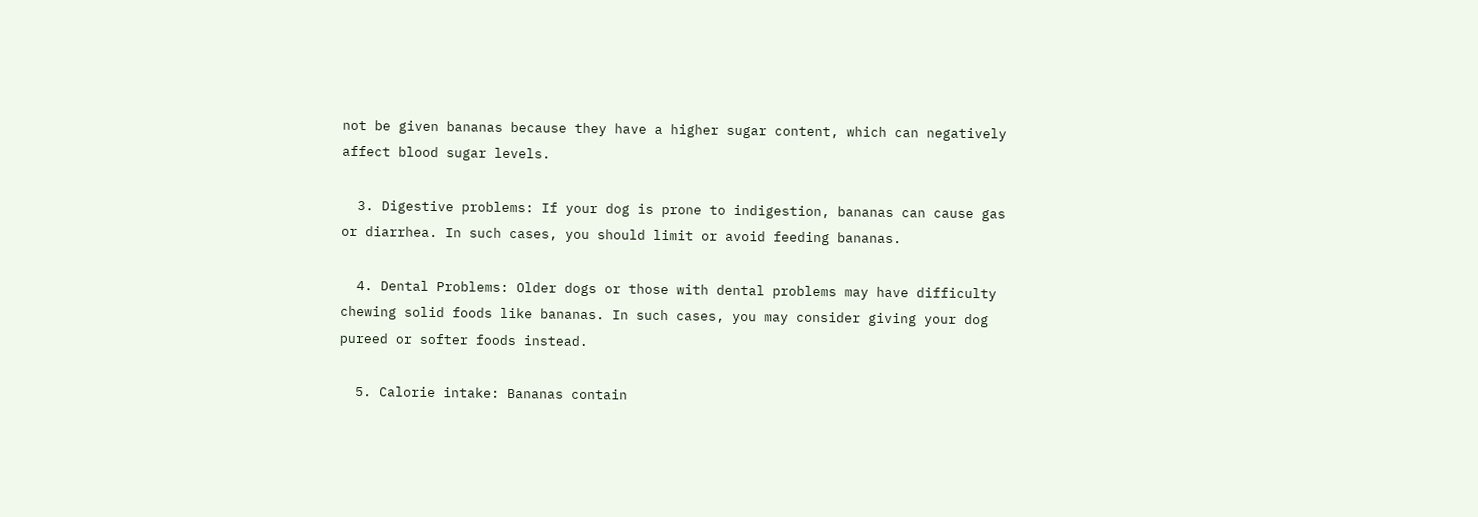not be given bananas because they have a higher sugar content, which can negatively affect blood sugar levels.

  3. Digestive problems: If your dog is prone to indigestion, bananas can cause gas or diarrhea. In such cases, you should limit or avoid feeding bananas.

  4. Dental Problems: Older dogs or those with dental problems may have difficulty chewing solid foods like bananas. In such cases, you may consider giving your dog pureed or softer foods instead.

  5. Calorie intake: Bananas contain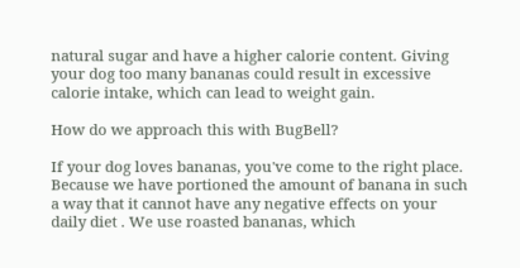natural sugar and have a higher calorie content. Giving your dog too many bananas could result in excessive calorie intake, which can lead to weight gain.

How do we approach this with BugBell?

If your dog loves bananas, you've come to the right place. Because we have portioned the amount of banana in such a way that it cannot have any negative effects on your daily diet . We use roasted bananas, which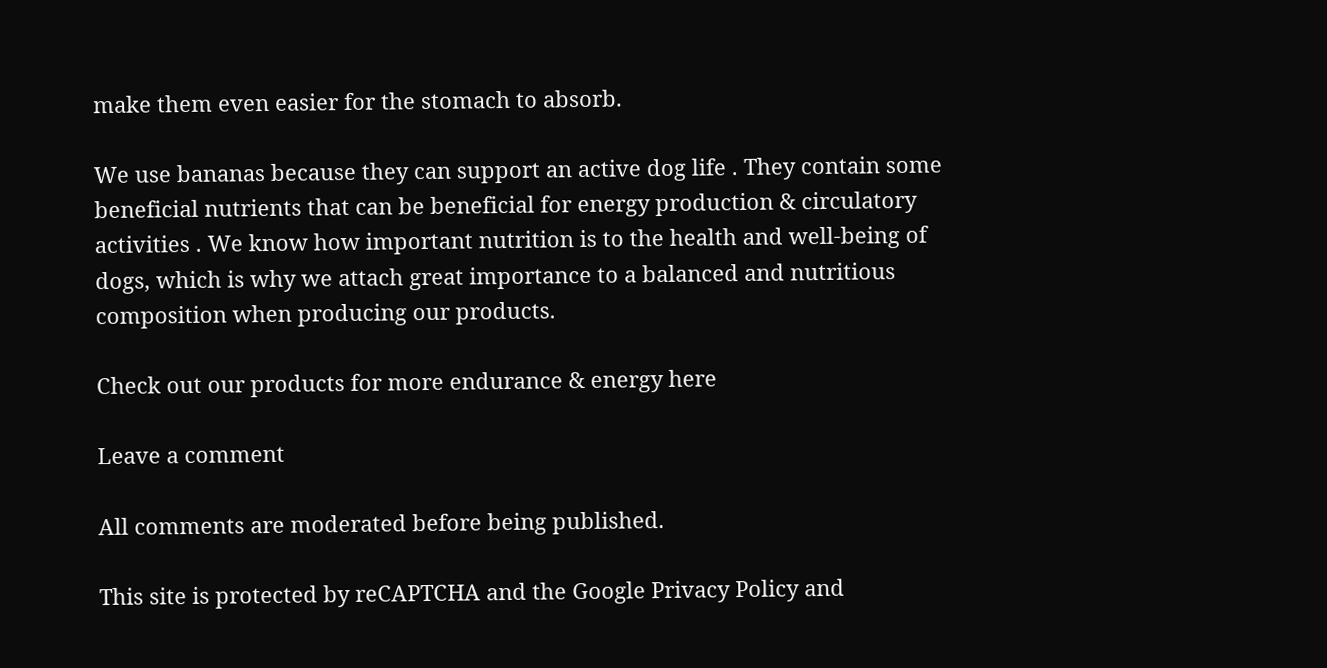make them even easier for the stomach to absorb.

We use bananas because they can support an active dog life . They contain some beneficial nutrients that can be beneficial for energy production & circulatory activities . We know how important nutrition is to the health and well-being of dogs, which is why we attach great importance to a balanced and nutritious composition when producing our products.

Check out our products for more endurance & energy here

Leave a comment

All comments are moderated before being published.

This site is protected by reCAPTCHA and the Google Privacy Policy and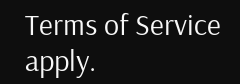Terms of Service apply.